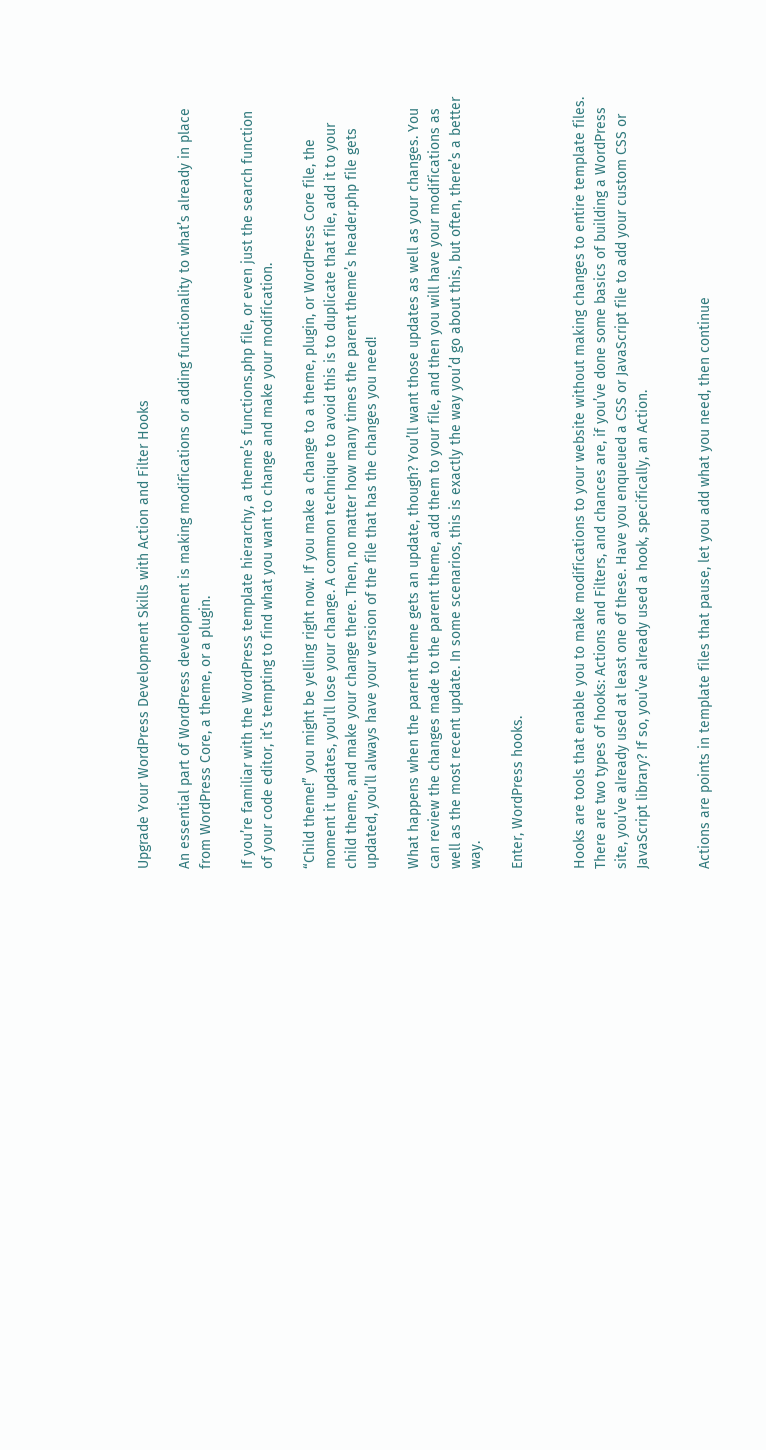Upgrade Your WordPress Development Skills with Action and Filter Hooks

An essential part of WordPress development is making modifications or adding functionality to what’s already in place from WordPress Core, a theme, or a plugin.

If you’re familiar with the WordPress template hierarchy, a theme’s functions.php file, or even just the search function of your code editor, it’s tempting to find what you want to change and make your modification.

“Child theme!” you might be yelling right now. If you make a change to a theme, plugin, or WordPress Core file, the moment it updates, you’ll lose your change. A common technique to avoid this is to duplicate that file, add it to your child theme, and make your change there. Then, no matter how many times the parent theme’s header.php file gets updated, you’ll always have your version of the file that has the changes you need!

What happens when the parent theme gets an update, though? You’ll want those updates as well as your changes. You can review the changes made to the parent theme, add them to your file, and then you will have your modifications as well as the most recent update. In some scenarios, this is exactly the way you’d go about this, but often, there’s a better way.

Enter, WordPress hooks.


Hooks are tools that enable you to make modifications to your website without making changes to entire template files. There are two types of hooks: Actions and Filters, and chances are, if you’ve done some basics of building a WordPress site, you’ve already used at least one of these. Have you enqueued a CSS or JavaScript file to add your custom CSS or JavaScript library? If so, you’ve already used a hook, specifically, an Action.


Actions are points in template files that pause, let you add what you need, then continue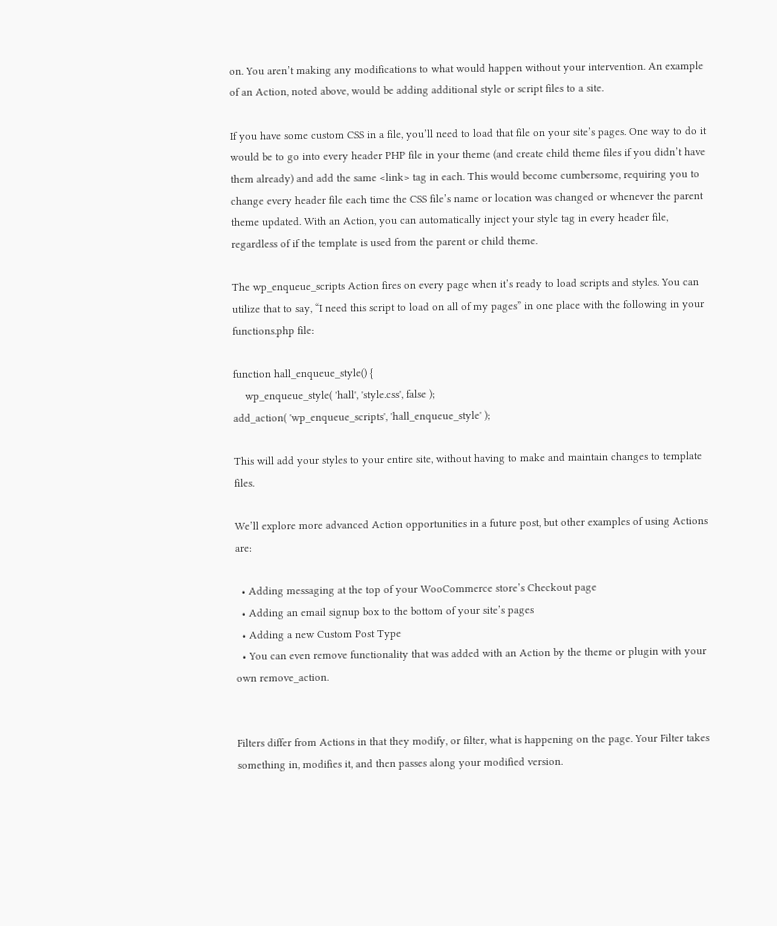on. You aren’t making any modifications to what would happen without your intervention. An example of an Action, noted above, would be adding additional style or script files to a site.

If you have some custom CSS in a file, you’ll need to load that file on your site’s pages. One way to do it would be to go into every header PHP file in your theme (and create child theme files if you didn’t have them already) and add the same <link> tag in each. This would become cumbersome, requiring you to change every header file each time the CSS file’s name or location was changed or whenever the parent theme updated. With an Action, you can automatically inject your style tag in every header file, regardless of if the template is used from the parent or child theme.

The wp_enqueue_scripts Action fires on every page when it’s ready to load scripts and styles. You can utilize that to say, “I need this script to load on all of my pages” in one place with the following in your functions.php file:

function hall_enqueue_style() {
    wp_enqueue_style( 'hall', 'style.css', false );
add_action( 'wp_enqueue_scripts', 'hall_enqueue_style' );

This will add your styles to your entire site, without having to make and maintain changes to template files.

We’ll explore more advanced Action opportunities in a future post, but other examples of using Actions are:

  • Adding messaging at the top of your WooCommerce store’s Checkout page
  • Adding an email signup box to the bottom of your site’s pages
  • Adding a new Custom Post Type
  • You can even remove functionality that was added with an Action by the theme or plugin with your own remove_action.


Filters differ from Actions in that they modify, or filter, what is happening on the page. Your Filter takes something in, modifies it, and then passes along your modified version.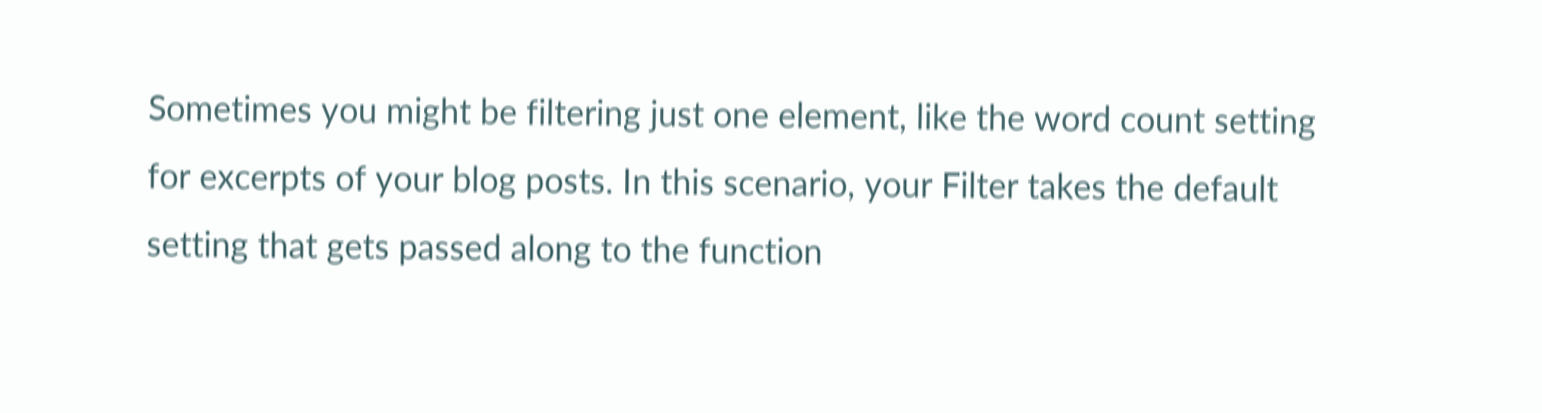Sometimes you might be filtering just one element, like the word count setting for excerpts of your blog posts. In this scenario, your Filter takes the default setting that gets passed along to the function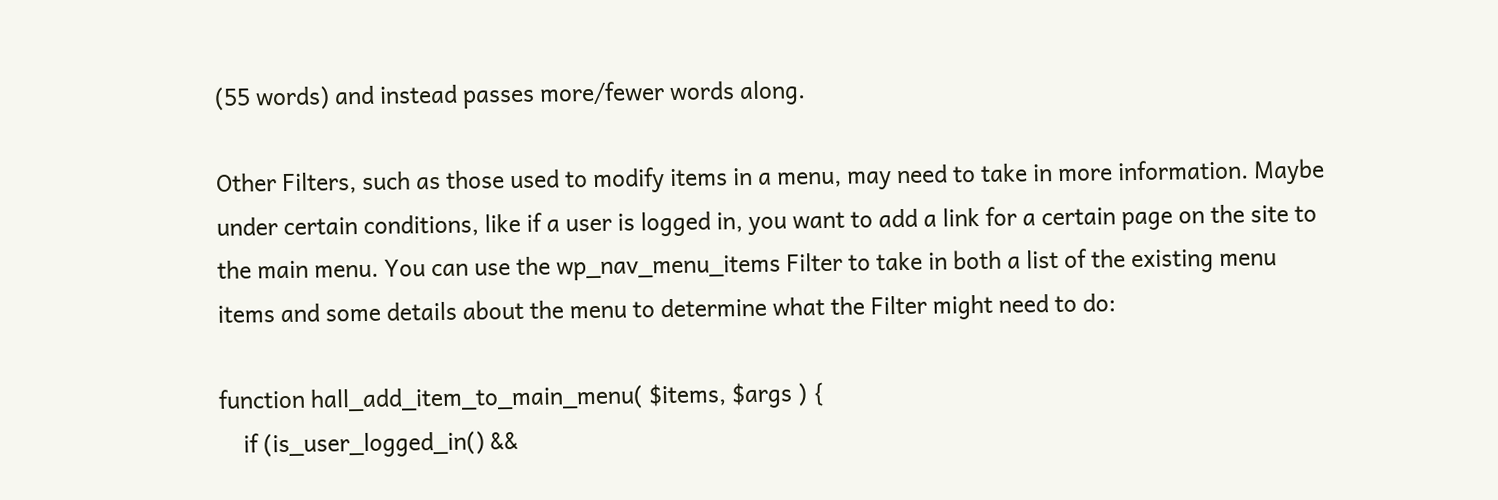(55 words) and instead passes more/fewer words along.

Other Filters, such as those used to modify items in a menu, may need to take in more information. Maybe under certain conditions, like if a user is logged in, you want to add a link for a certain page on the site to the main menu. You can use the wp_nav_menu_items Filter to take in both a list of the existing menu items and some details about the menu to determine what the Filter might need to do:

function hall_add_item_to_main_menu( $items, $args ) {
    if (is_user_logged_in() &&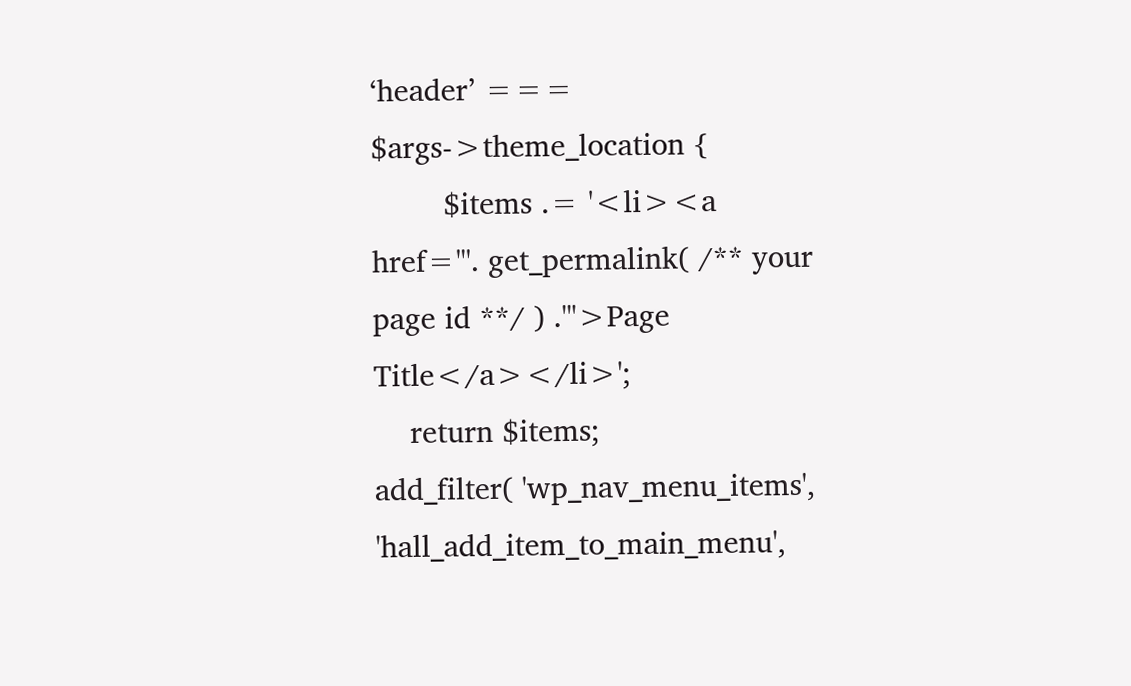‘header’ === $args->theme_location {
        $items .= '<li><a href="'. get_permalink( /** your page id **/ ) .'">Page Title</a></li>';
    return $items;
add_filter( 'wp_nav_menu_items', 'hall_add_item_to_main_menu',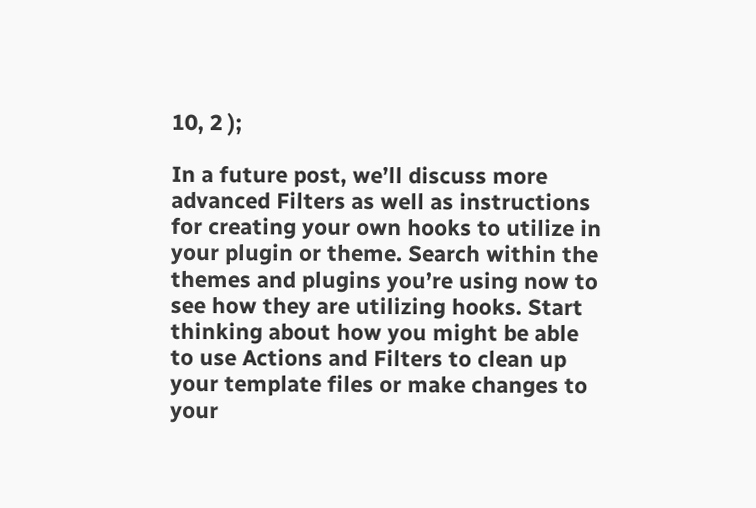10, 2 );

In a future post, we’ll discuss more advanced Filters as well as instructions for creating your own hooks to utilize in your plugin or theme. Search within the themes and plugins you’re using now to see how they are utilizing hooks. Start thinking about how you might be able to use Actions and Filters to clean up your template files or make changes to your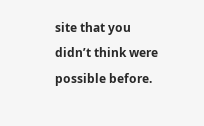site that you didn’t think were possible before.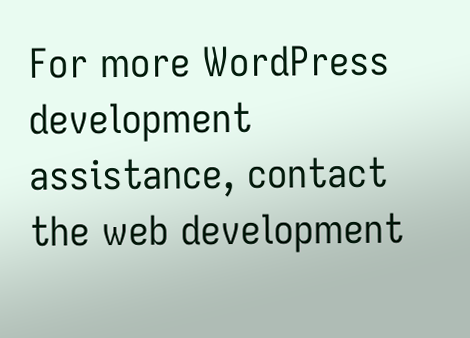For more WordPress development assistance, contact the web development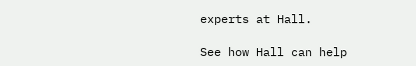experts at Hall.

See how Hall can help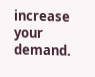increase your demand.